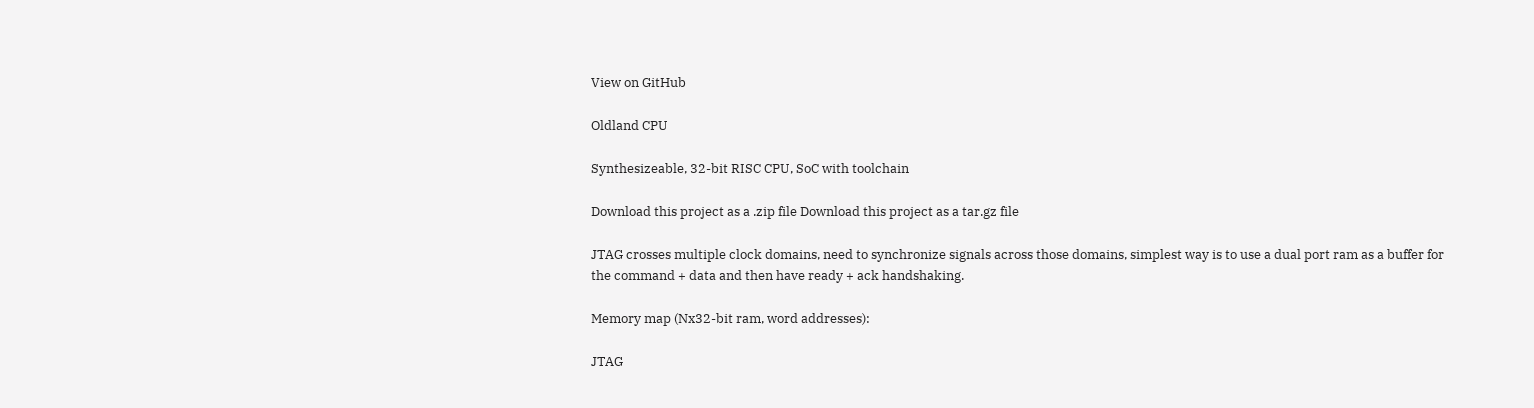View on GitHub

Oldland CPU

Synthesizeable, 32-bit RISC CPU, SoC with toolchain

Download this project as a .zip file Download this project as a tar.gz file

JTAG crosses multiple clock domains, need to synchronize signals across those domains, simplest way is to use a dual port ram as a buffer for the command + data and then have ready + ack handshaking.

Memory map (Nx32-bit ram, word addresses):

JTAG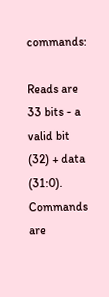commands:

Reads are 33 bits - a valid bit (32) + data (31:0). Commands are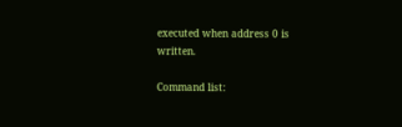executed when address 0 is written.

Command list: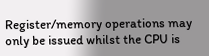Register/memory operations may only be issued whilst the CPU is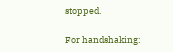stopped.

For handshaking: